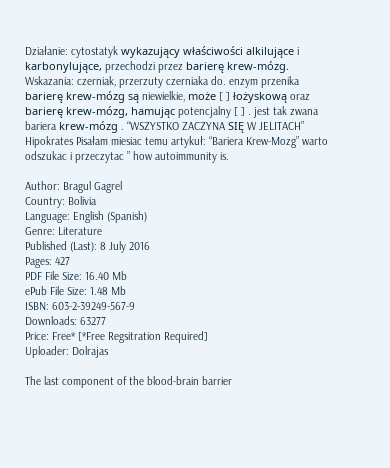Działanie: cytostatyk wykazujący właściwości alkilujące i karbonylujące, przechodzi przez barierę krew-mózg. Wskazania: czerniak, przerzuty czerniaka do. enzym przenika barierę krew-mózg są niewielkie, może [ ] łożyskową oraz barierę krew-mózg, hamując potencjalny [ ] . jest tak zwana bariera krew-mózg . “WSZYSTKO ZACZYNA SIĘ W JELITACH” Hipokrates Pisałam miesiac temu artykuł: “Bariera Krew-Mozg” warto odszukac i przeczytac ” how autoimmunity is.

Author: Bragul Gagrel
Country: Bolivia
Language: English (Spanish)
Genre: Literature
Published (Last): 8 July 2016
Pages: 427
PDF File Size: 16.40 Mb
ePub File Size: 1.48 Mb
ISBN: 603-2-39249-567-9
Downloads: 63277
Price: Free* [*Free Regsitration Required]
Uploader: Dolrajas

The last component of the blood-brain barrier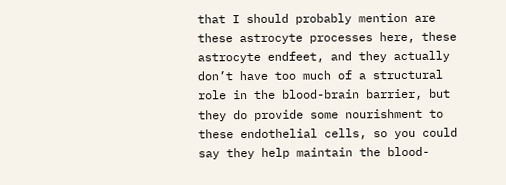that I should probably mention are these astrocyte processes here, these astrocyte endfeet, and they actually don’t have too much of a structural role in the blood-brain barrier, but they do provide some nourishment to these endothelial cells, so you could say they help maintain the blood-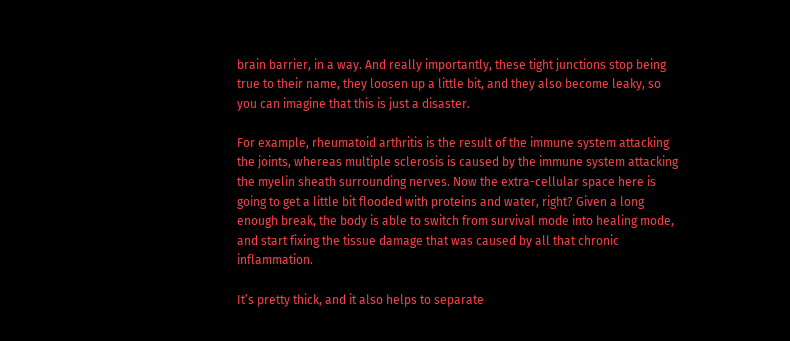brain barrier, in a way. And really importantly, these tight junctions stop being true to their name, they loosen up a little bit, and they also become leaky, so you can imagine that this is just a disaster.

For example, rheumatoid arthritis is the result of the immune system attacking the joints, whereas multiple sclerosis is caused by the immune system attacking the myelin sheath surrounding nerves. Now the extra-cellular space here is going to get a little bit flooded with proteins and water, right? Given a long enough break, the body is able to switch from survival mode into healing mode, and start fixing the tissue damage that was caused by all that chronic inflammation.

It’s pretty thick, and it also helps to separate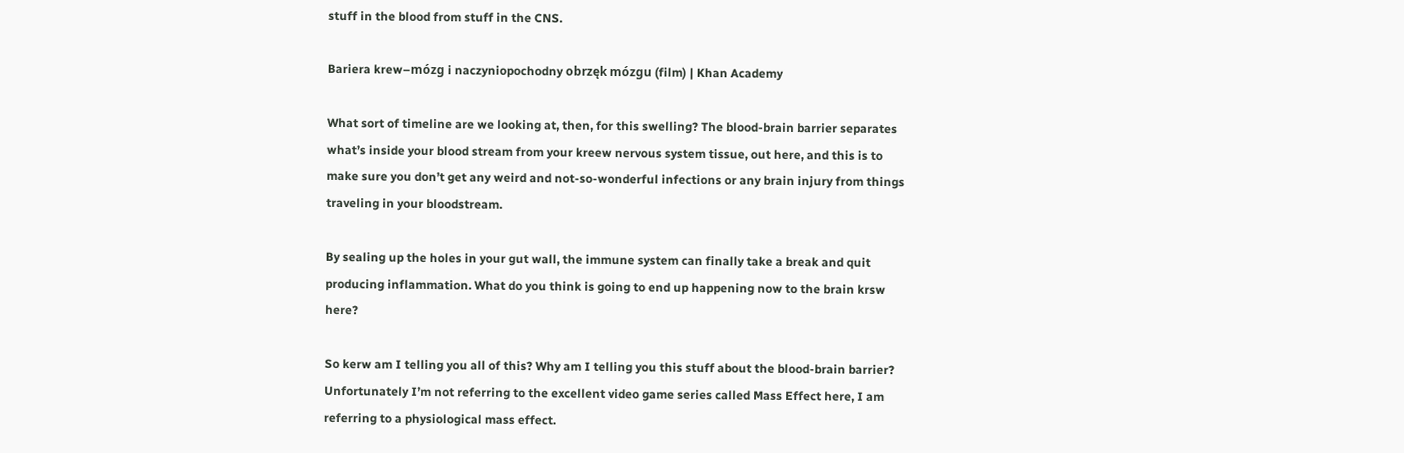stuff in the blood from stuff in the CNS.

Bariera krew–mózg i naczyniopochodny obrzęk mózgu (film) | Khan Academy

What sort of timeline are we looking at, then, for this swelling? The blood-brain barrier separates what’s inside your blood stream from your kreew nervous system tissue, out here, and this is to make sure you don’t get any weird and not-so-wonderful infections or any brain injury from things traveling in your bloodstream.

By sealing up the holes in your gut wall, the immune system can finally take a break and quit producing inflammation. What do you think is going to end up happening now to the brain krsw here?

So kerw am I telling you all of this? Why am I telling you this stuff about the blood-brain barrier? Unfortunately I’m not referring to the excellent video game series called Mass Effect here, I am referring to a physiological mass effect.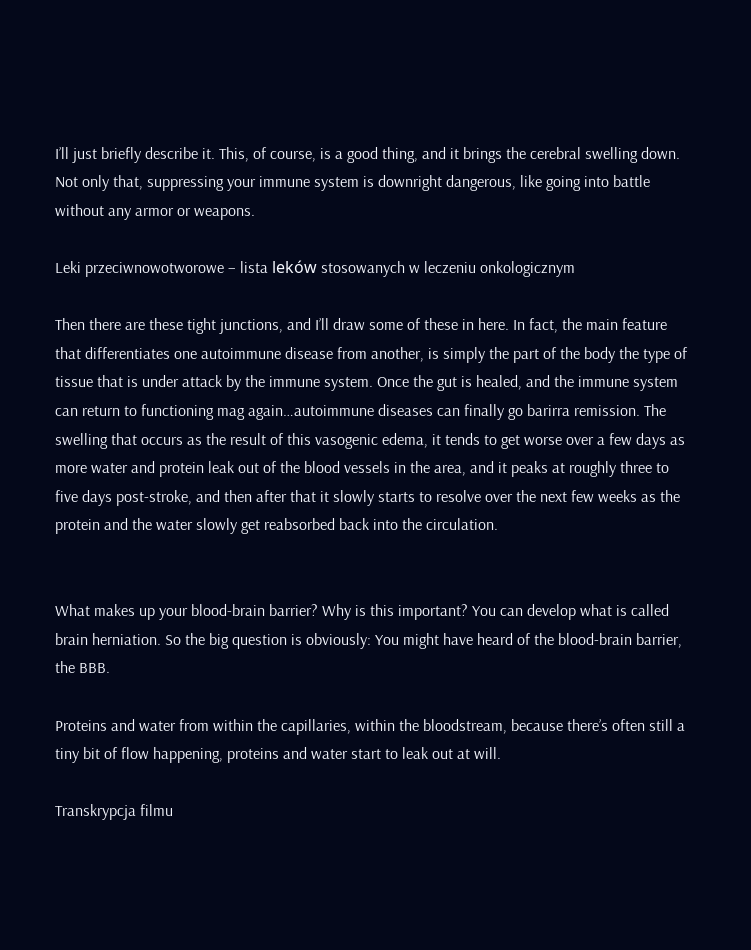I’ll just briefly describe it. This, of course, is a good thing, and it brings the cerebral swelling down. Not only that, suppressing your immune system is downright dangerous, like going into battle without any armor or weapons.

Leki przeciwnowotworowe – lista leków stosowanych w leczeniu onkologicznym

Then there are these tight junctions, and I’ll draw some of these in here. In fact, the main feature that differentiates one autoimmune disease from another, is simply the part of the body the type of tissue that is under attack by the immune system. Once the gut is healed, and the immune system can return to functioning mag again…autoimmune diseases can finally go barirra remission. The swelling that occurs as the result of this vasogenic edema, it tends to get worse over a few days as more water and protein leak out of the blood vessels in the area, and it peaks at roughly three to five days post-stroke, and then after that it slowly starts to resolve over the next few weeks as the protein and the water slowly get reabsorbed back into the circulation.


What makes up your blood-brain barrier? Why is this important? You can develop what is called brain herniation. So the big question is obviously: You might have heard of the blood-brain barrier, the BBB.

Proteins and water from within the capillaries, within the bloodstream, because there’s often still a tiny bit of flow happening, proteins and water start to leak out at will.

Transkrypcja filmu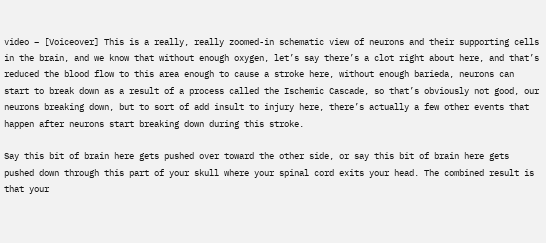video – [Voiceover] This is a really, really zoomed-in schematic view of neurons and their supporting cells in the brain, and we know that without enough oxygen, let’s say there’s a clot right about here, and that’s reduced the blood flow to this area enough to cause a stroke here, without enough barieda, neurons can start to break down as a result of a process called the Ischemic Cascade, so that’s obviously not good, our neurons breaking down, but to sort of add insult to injury here, there’s actually a few other events that happen after neurons start breaking down during this stroke.

Say this bit of brain here gets pushed over toward the other side, or say this bit of brain here gets pushed down through this part of your skull where your spinal cord exits your head. The combined result is that your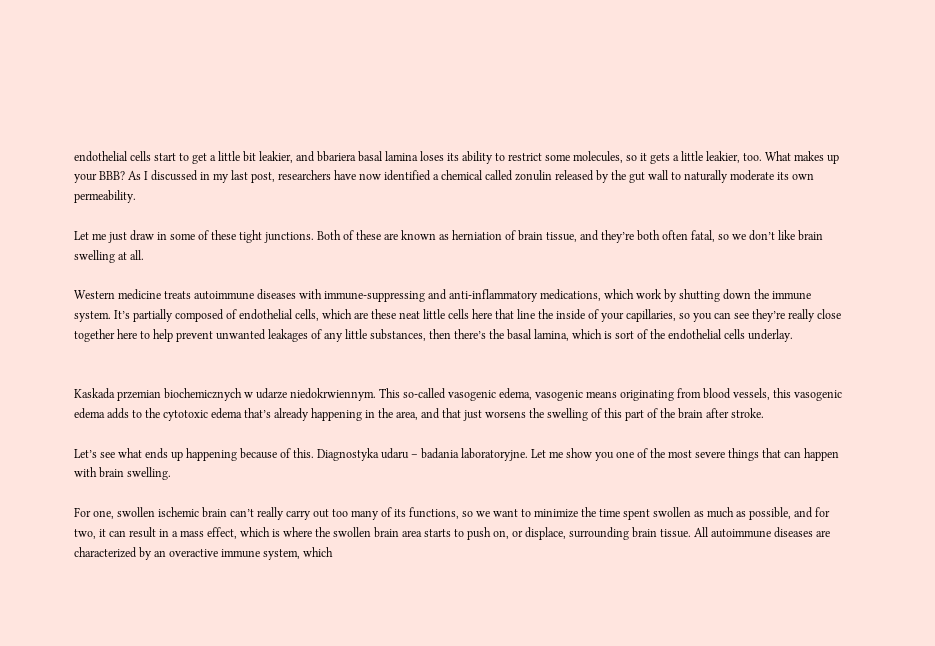endothelial cells start to get a little bit leakier, and bbariera basal lamina loses its ability to restrict some molecules, so it gets a little leakier, too. What makes up your BBB? As I discussed in my last post, researchers have now identified a chemical called zonulin released by the gut wall to naturally moderate its own permeability.

Let me just draw in some of these tight junctions. Both of these are known as herniation of brain tissue, and they’re both often fatal, so we don’t like brain swelling at all.

Western medicine treats autoimmune diseases with immune-suppressing and anti-inflammatory medications, which work by shutting down the immune system. It’s partially composed of endothelial cells, which are these neat little cells here that line the inside of your capillaries, so you can see they’re really close together here to help prevent unwanted leakages of any little substances, then there’s the basal lamina, which is sort of the endothelial cells underlay.


Kaskada przemian biochemicznych w udarze niedokrwiennym. This so-called vasogenic edema, vasogenic means originating from blood vessels, this vasogenic edema adds to the cytotoxic edema that’s already happening in the area, and that just worsens the swelling of this part of the brain after stroke.

Let’s see what ends up happening because of this. Diagnostyka udaru – badania laboratoryjne. Let me show you one of the most severe things that can happen with brain swelling.

For one, swollen ischemic brain can’t really carry out too many of its functions, so we want to minimize the time spent swollen as much as possible, and for two, it can result in a mass effect, which is where the swollen brain area starts to push on, or displace, surrounding brain tissue. All autoimmune diseases are characterized by an overactive immune system, which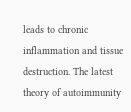leads to chronic inflammation and tissue destruction. The latest theory of autoimmunity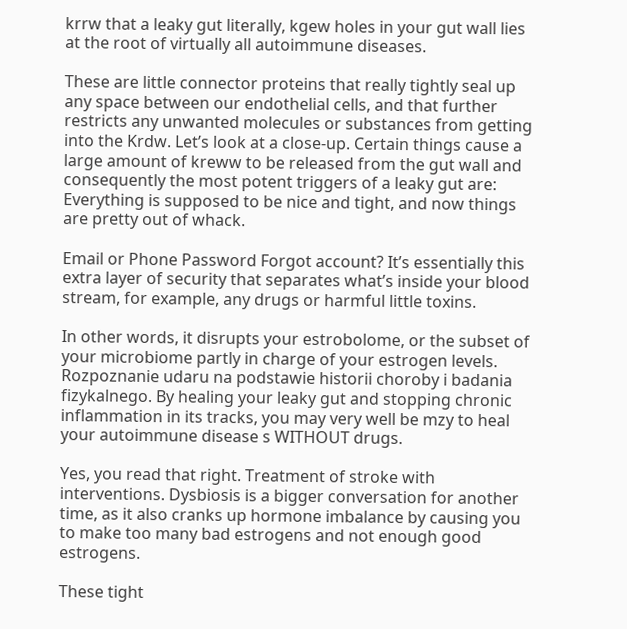krrw that a leaky gut literally, kgew holes in your gut wall lies at the root of virtually all autoimmune diseases.

These are little connector proteins that really tightly seal up any space between our endothelial cells, and that further restricts any unwanted molecules or substances from getting into the Krdw. Let’s look at a close-up. Certain things cause a large amount of kreww to be released from the gut wall and consequently the most potent triggers of a leaky gut are: Everything is supposed to be nice and tight, and now things are pretty out of whack.

Email or Phone Password Forgot account? It’s essentially this extra layer of security that separates what’s inside your blood stream, for example, any drugs or harmful little toxins.

In other words, it disrupts your estrobolome, or the subset of your microbiome partly in charge of your estrogen levels. Rozpoznanie udaru na podstawie historii choroby i badania fizykalnego. By healing your leaky gut and stopping chronic inflammation in its tracks, you may very well be mzy to heal your autoimmune disease s WITHOUT drugs.

Yes, you read that right. Treatment of stroke with interventions. Dysbiosis is a bigger conversation for another time, as it also cranks up hormone imbalance by causing you to make too many bad estrogens and not enough good estrogens.

These tight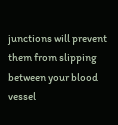junctions will prevent them from slipping between your blood vessel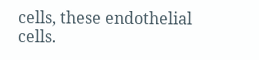cells, these endothelial cells.